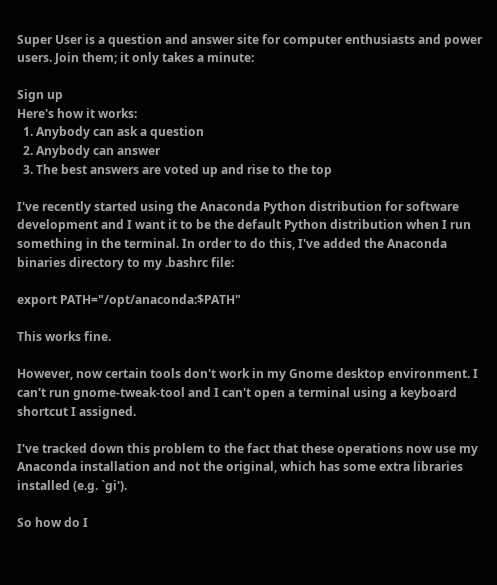Super User is a question and answer site for computer enthusiasts and power users. Join them; it only takes a minute:

Sign up
Here's how it works:
  1. Anybody can ask a question
  2. Anybody can answer
  3. The best answers are voted up and rise to the top

I've recently started using the Anaconda Python distribution for software development and I want it to be the default Python distribution when I run something in the terminal. In order to do this, I've added the Anaconda binaries directory to my .bashrc file:

export PATH="/opt/anaconda:$PATH"

This works fine.

However, now certain tools don't work in my Gnome desktop environment. I can't run gnome-tweak-tool and I can't open a terminal using a keyboard shortcut I assigned.

I've tracked down this problem to the fact that these operations now use my Anaconda installation and not the original, which has some extra libraries installed (e.g. `gi').

So how do I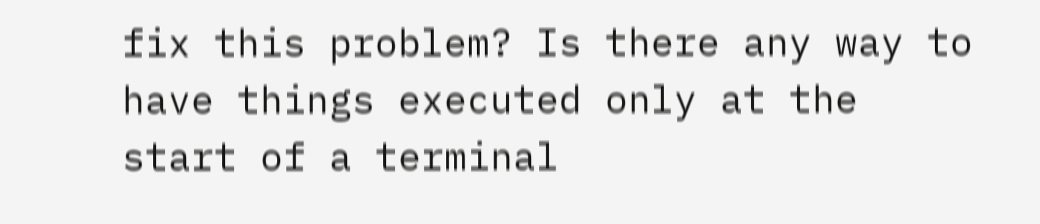fix this problem? Is there any way to have things executed only at the start of a terminal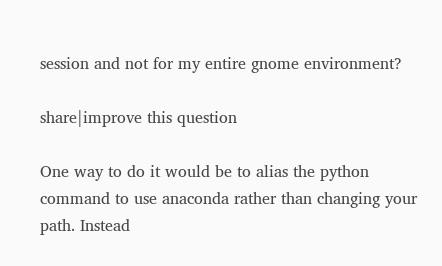session and not for my entire gnome environment?

share|improve this question

One way to do it would be to alias the python command to use anaconda rather than changing your path. Instead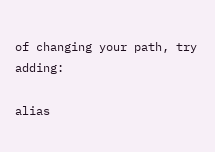of changing your path, try adding:

alias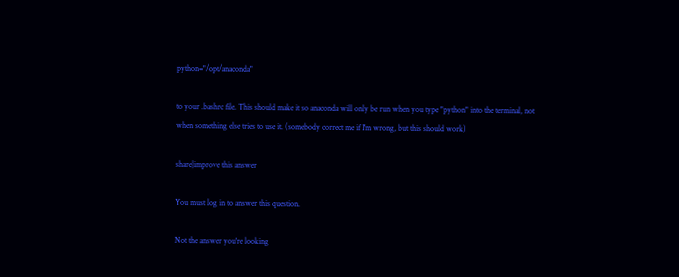python="/opt/anaconda"

to your .bashrc file. This should make it so anaconda will only be run when you type "python" into the terminal, not when something else tries to use it. (somebody correct me if I'm wrong, but this should work)

share|improve this answer

You must log in to answer this question.

Not the answer you're looking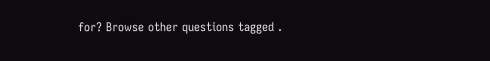for? Browse other questions tagged .